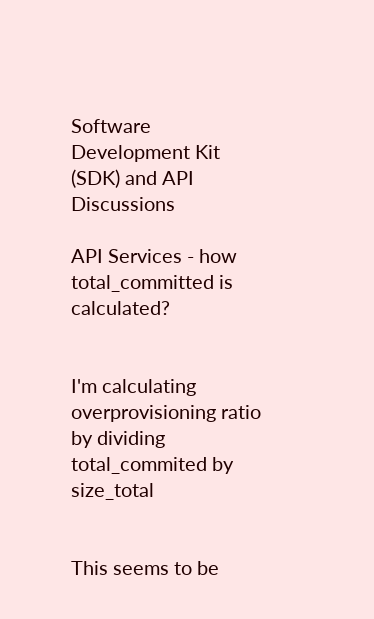Software Development Kit (SDK) and API Discussions

API Services - how total_committed is calculated?


I'm calculating overprovisioning ratio by dividing total_commited by size_total


This seems to be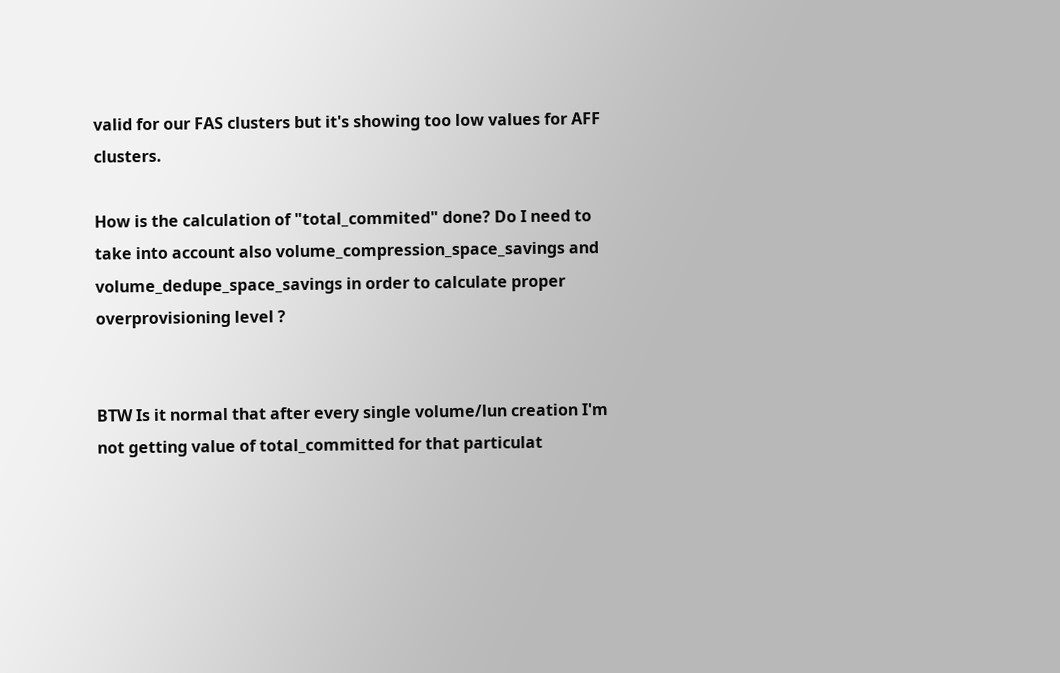valid for our FAS clusters but it's showing too low values for AFF clusters.

How is the calculation of "total_commited" done? Do I need to take into account also volume_compression_space_savings and volume_dedupe_space_savings in order to calculate proper overprovisioning level ?


BTW Is it normal that after every single volume/lun creation I'm not getting value of total_committed for that particulat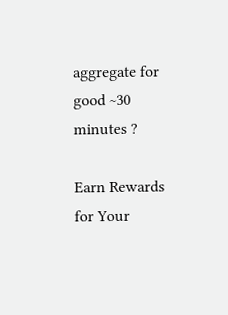aggregate for good ~30 minutes ?

Earn Rewards for Your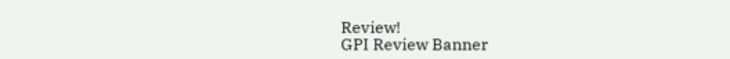Review!
GPI Review Banner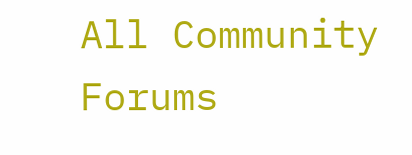All Community Forums